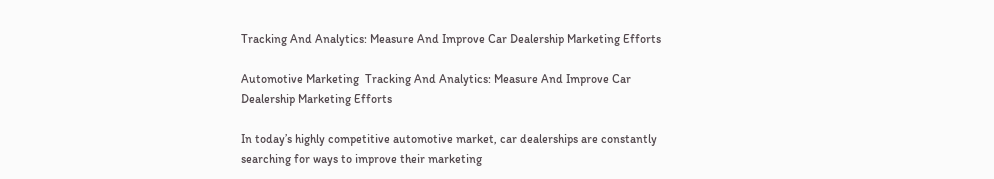Tracking And Analytics: Measure And Improve Car Dealership Marketing Efforts

Automotive Marketing  Tracking And Analytics: Measure And Improve Car Dealership Marketing Efforts

In today’s highly competitive automotive market, car dealerships are constantly searching for ways to improve their marketing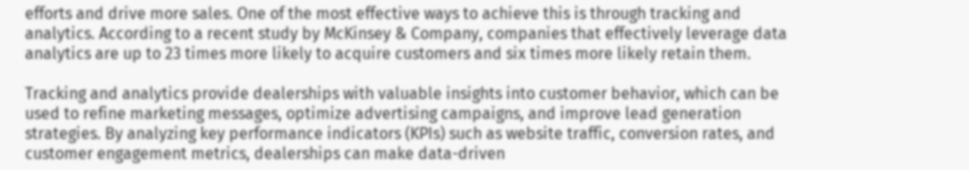efforts and drive more sales. One of the most effective ways to achieve this is through tracking and analytics. According to a recent study by McKinsey & Company, companies that effectively leverage data analytics are up to 23 times more likely to acquire customers and six times more likely retain them.

Tracking and analytics provide dealerships with valuable insights into customer behavior, which can be used to refine marketing messages, optimize advertising campaigns, and improve lead generation strategies. By analyzing key performance indicators (KPIs) such as website traffic, conversion rates, and customer engagement metrics, dealerships can make data-driven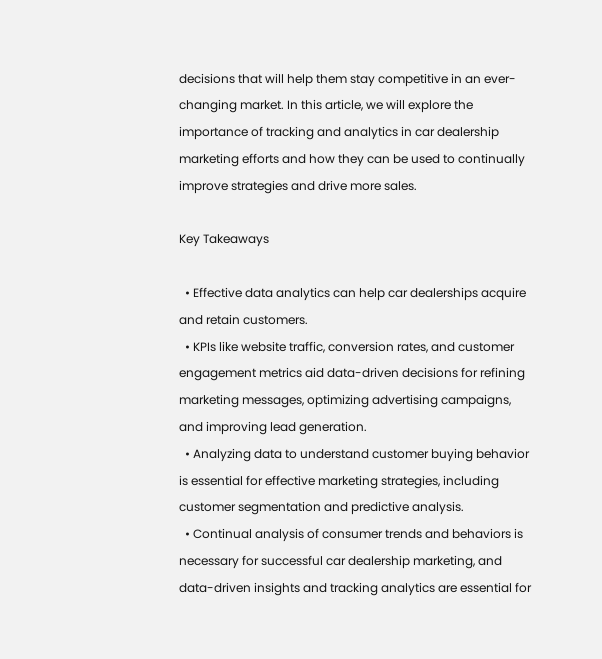decisions that will help them stay competitive in an ever-changing market. In this article, we will explore the importance of tracking and analytics in car dealership marketing efforts and how they can be used to continually improve strategies and drive more sales.

Key Takeaways

  • Effective data analytics can help car dealerships acquire and retain customers.
  • KPIs like website traffic, conversion rates, and customer engagement metrics aid data-driven decisions for refining marketing messages, optimizing advertising campaigns, and improving lead generation.
  • Analyzing data to understand customer buying behavior is essential for effective marketing strategies, including customer segmentation and predictive analysis.
  • Continual analysis of consumer trends and behaviors is necessary for successful car dealership marketing, and data-driven insights and tracking analytics are essential for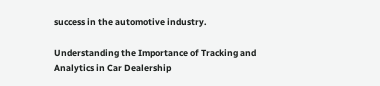success in the automotive industry.

Understanding the Importance of Tracking and Analytics in Car Dealership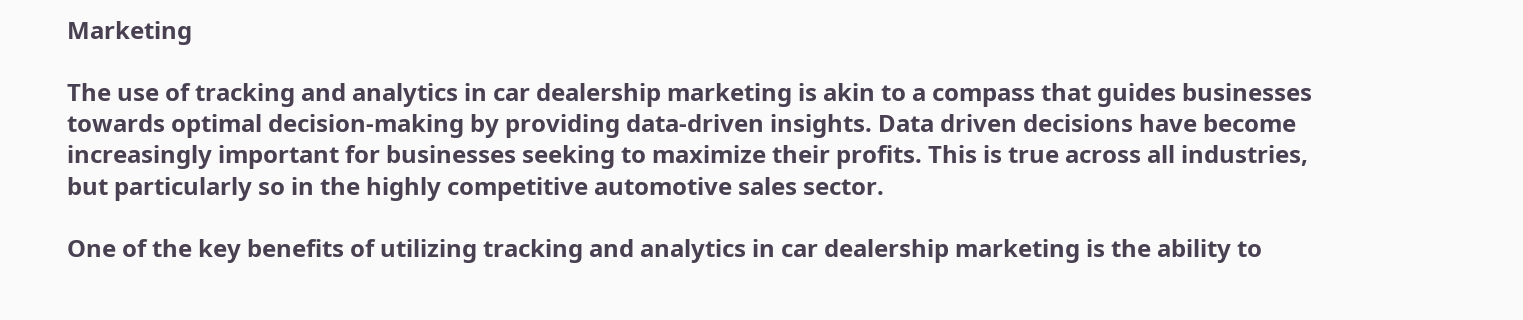Marketing

The use of tracking and analytics in car dealership marketing is akin to a compass that guides businesses towards optimal decision-making by providing data-driven insights. Data driven decisions have become increasingly important for businesses seeking to maximize their profits. This is true across all industries, but particularly so in the highly competitive automotive sales sector.

One of the key benefits of utilizing tracking and analytics in car dealership marketing is the ability to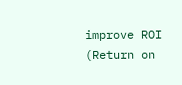improve ROI (Return on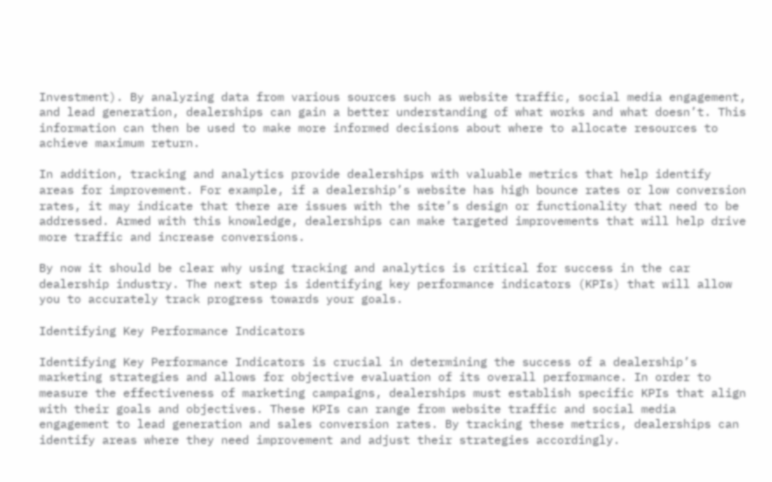Investment). By analyzing data from various sources such as website traffic, social media engagement, and lead generation, dealerships can gain a better understanding of what works and what doesn’t. This information can then be used to make more informed decisions about where to allocate resources to achieve maximum return.

In addition, tracking and analytics provide dealerships with valuable metrics that help identify areas for improvement. For example, if a dealership’s website has high bounce rates or low conversion rates, it may indicate that there are issues with the site’s design or functionality that need to be addressed. Armed with this knowledge, dealerships can make targeted improvements that will help drive more traffic and increase conversions.

By now it should be clear why using tracking and analytics is critical for success in the car dealership industry. The next step is identifying key performance indicators (KPIs) that will allow you to accurately track progress towards your goals.

Identifying Key Performance Indicators

Identifying Key Performance Indicators is crucial in determining the success of a dealership’s marketing strategies and allows for objective evaluation of its overall performance. In order to measure the effectiveness of marketing campaigns, dealerships must establish specific KPIs that align with their goals and objectives. These KPIs can range from website traffic and social media engagement to lead generation and sales conversion rates. By tracking these metrics, dealerships can identify areas where they need improvement and adjust their strategies accordingly.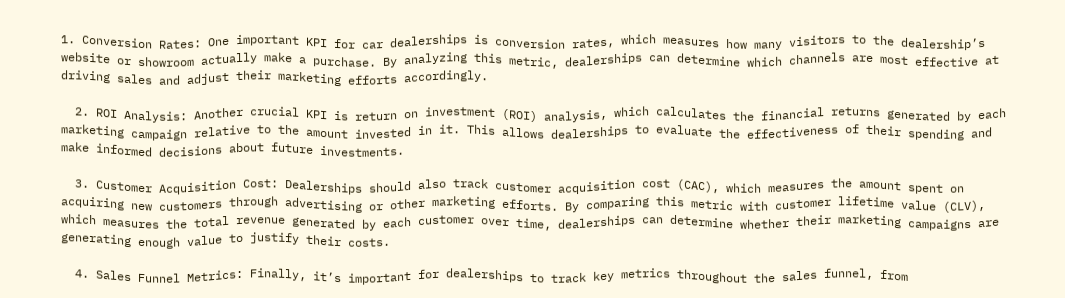1. Conversion Rates: One important KPI for car dealerships is conversion rates, which measures how many visitors to the dealership’s website or showroom actually make a purchase. By analyzing this metric, dealerships can determine which channels are most effective at driving sales and adjust their marketing efforts accordingly.

  2. ROI Analysis: Another crucial KPI is return on investment (ROI) analysis, which calculates the financial returns generated by each marketing campaign relative to the amount invested in it. This allows dealerships to evaluate the effectiveness of their spending and make informed decisions about future investments.

  3. Customer Acquisition Cost: Dealerships should also track customer acquisition cost (CAC), which measures the amount spent on acquiring new customers through advertising or other marketing efforts. By comparing this metric with customer lifetime value (CLV), which measures the total revenue generated by each customer over time, dealerships can determine whether their marketing campaigns are generating enough value to justify their costs.

  4. Sales Funnel Metrics: Finally, it’s important for dealerships to track key metrics throughout the sales funnel, from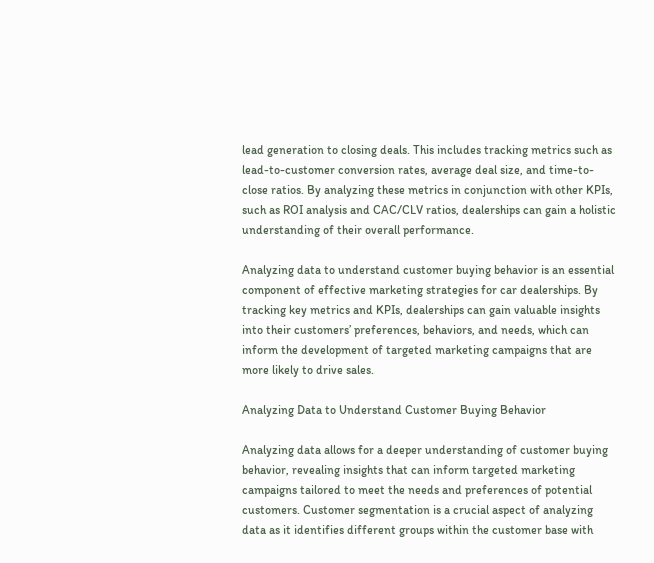lead generation to closing deals. This includes tracking metrics such as lead-to-customer conversion rates, average deal size, and time-to-close ratios. By analyzing these metrics in conjunction with other KPIs, such as ROI analysis and CAC/CLV ratios, dealerships can gain a holistic understanding of their overall performance.

Analyzing data to understand customer buying behavior is an essential component of effective marketing strategies for car dealerships. By tracking key metrics and KPIs, dealerships can gain valuable insights into their customers’ preferences, behaviors, and needs, which can inform the development of targeted marketing campaigns that are more likely to drive sales.

Analyzing Data to Understand Customer Buying Behavior

Analyzing data allows for a deeper understanding of customer buying behavior, revealing insights that can inform targeted marketing campaigns tailored to meet the needs and preferences of potential customers. Customer segmentation is a crucial aspect of analyzing data as it identifies different groups within the customer base with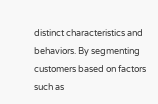distinct characteristics and behaviors. By segmenting customers based on factors such as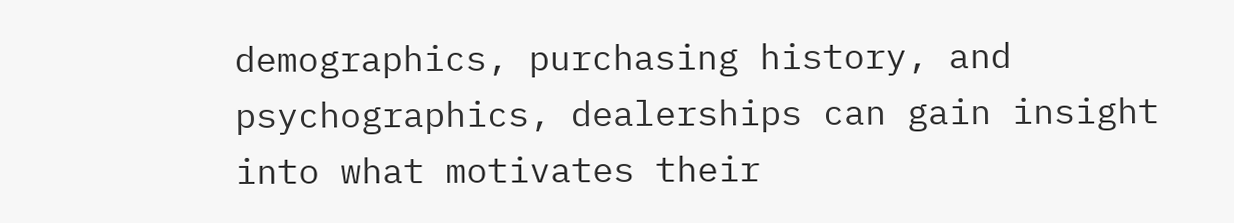demographics, purchasing history, and psychographics, dealerships can gain insight into what motivates their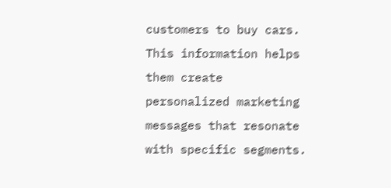customers to buy cars. This information helps them create personalized marketing messages that resonate with specific segments.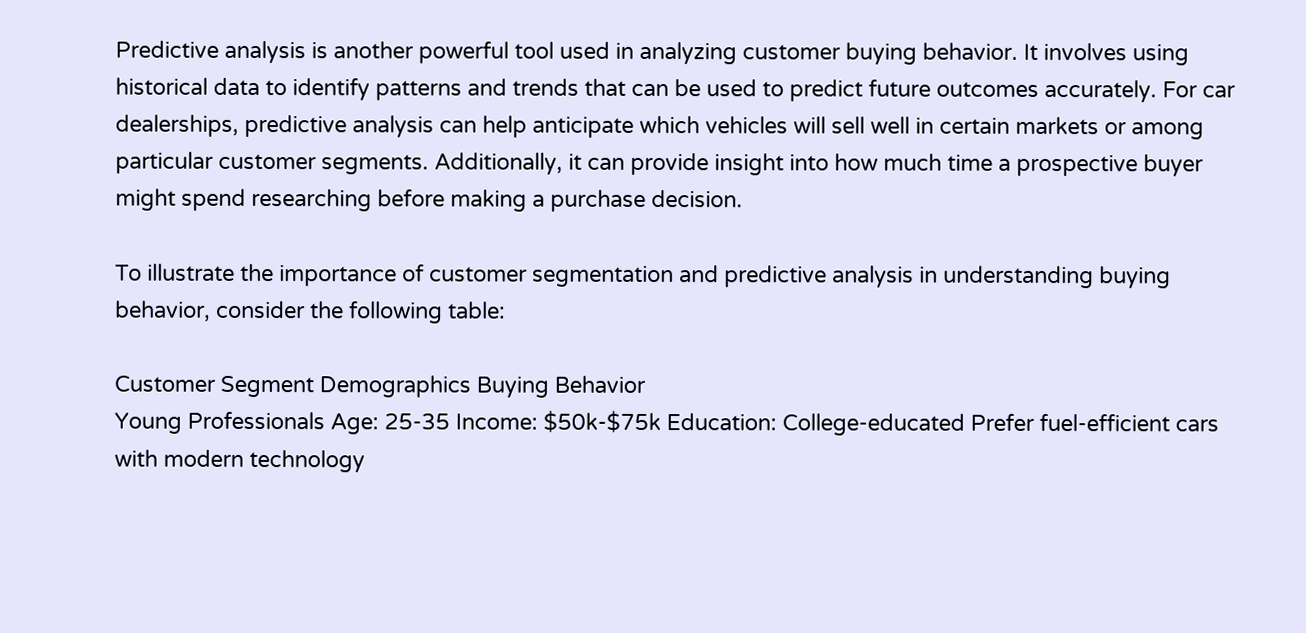Predictive analysis is another powerful tool used in analyzing customer buying behavior. It involves using historical data to identify patterns and trends that can be used to predict future outcomes accurately. For car dealerships, predictive analysis can help anticipate which vehicles will sell well in certain markets or among particular customer segments. Additionally, it can provide insight into how much time a prospective buyer might spend researching before making a purchase decision.

To illustrate the importance of customer segmentation and predictive analysis in understanding buying behavior, consider the following table:

Customer Segment Demographics Buying Behavior
Young Professionals Age: 25-35 Income: $50k-$75k Education: College-educated Prefer fuel-efficient cars with modern technology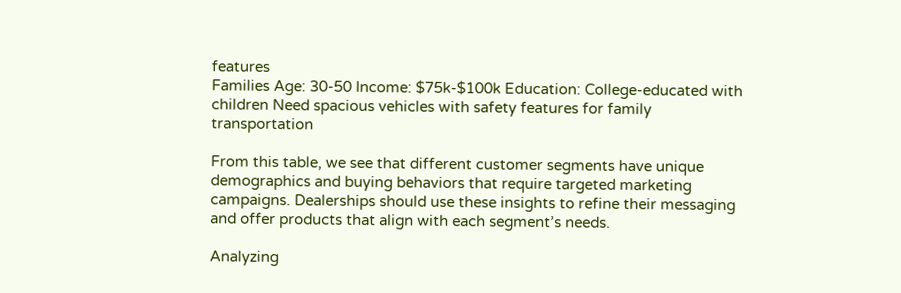features
Families Age: 30-50 Income: $75k-$100k Education: College-educated with children Need spacious vehicles with safety features for family transportation

From this table, we see that different customer segments have unique demographics and buying behaviors that require targeted marketing campaigns. Dealerships should use these insights to refine their messaging and offer products that align with each segment’s needs.

Analyzing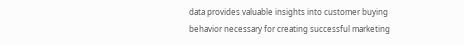data provides valuable insights into customer buying behavior necessary for creating successful marketing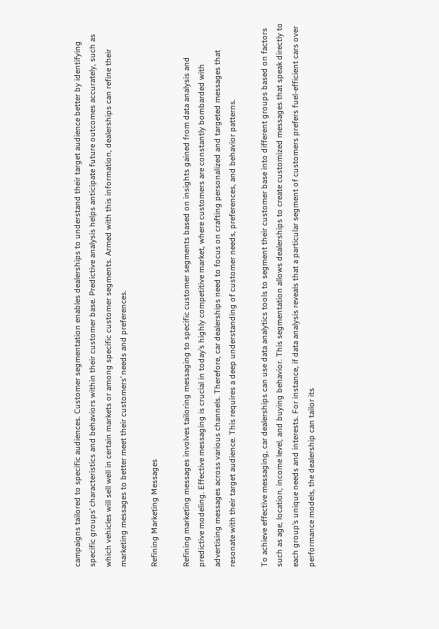campaigns tailored to specific audiences. Customer segmentation enables dealerships to understand their target audience better by identifying specific groups’ characteristics and behaviors within their customer base. Predictive analysis helps anticipate future outcomes accurately, such as which vehicles will sell well in certain markets or among specific customer segments. Armed with this information, dealerships can refine their marketing messages to better meet their customers’ needs and preferences.

Refining Marketing Messages

Refining marketing messages involves tailoring messaging to specific customer segments based on insights gained from data analysis and predictive modeling. Effective messaging is crucial in today’s highly competitive market, where customers are constantly bombarded with advertising messages across various channels. Therefore, car dealerships need to focus on crafting personalized and targeted messages that resonate with their target audience. This requires a deep understanding of customer needs, preferences, and behavior patterns.

To achieve effective messaging, car dealerships can use data analytics tools to segment their customer base into different groups based on factors such as age, location, income level, and buying behavior. This segmentation allows dealerships to create customized messages that speak directly to each group’s unique needs and interests. For instance, if data analysis reveals that a particular segment of customers prefers fuel-efficient cars over performance models, the dealership can tailor its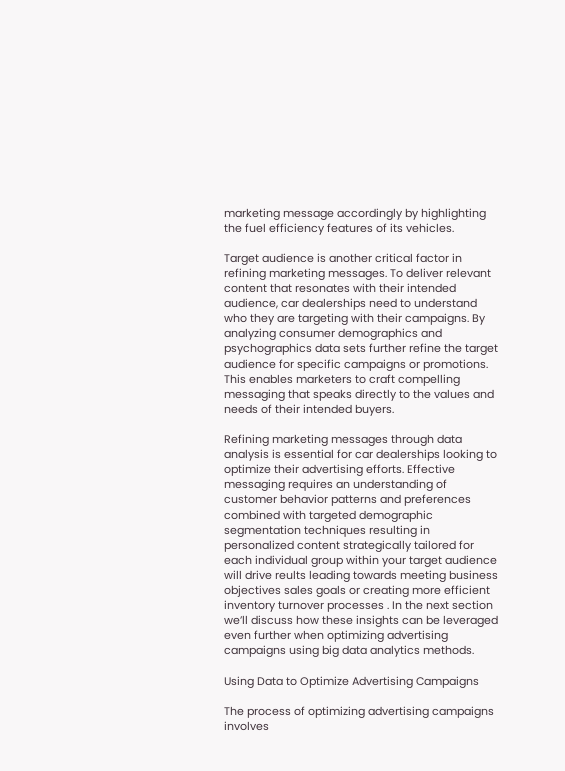marketing message accordingly by highlighting the fuel efficiency features of its vehicles.

Target audience is another critical factor in refining marketing messages. To deliver relevant content that resonates with their intended audience, car dealerships need to understand who they are targeting with their campaigns. By analyzing consumer demographics and psychographics data sets further refine the target audience for specific campaigns or promotions. This enables marketers to craft compelling messaging that speaks directly to the values and needs of their intended buyers.

Refining marketing messages through data analysis is essential for car dealerships looking to optimize their advertising efforts. Effective messaging requires an understanding of customer behavior patterns and preferences combined with targeted demographic segmentation techniques resulting in personalized content strategically tailored for each individual group within your target audience will drive reults leading towards meeting business objectives sales goals or creating more efficient inventory turnover processes . In the next section we’ll discuss how these insights can be leveraged even further when optimizing advertising campaigns using big data analytics methods.

Using Data to Optimize Advertising Campaigns

The process of optimizing advertising campaigns involves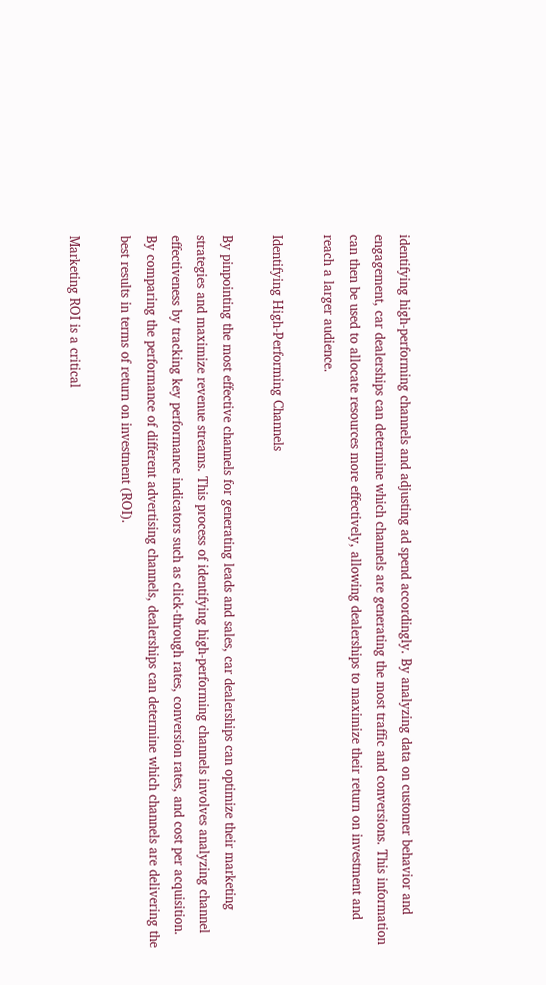identifying high-performing channels and adjusting ad spend accordingly. By analyzing data on customer behavior and engagement, car dealerships can determine which channels are generating the most traffic and conversions. This information can then be used to allocate resources more effectively, allowing dealerships to maximize their return on investment and reach a larger audience.

Identifying High-Performing Channels

By pinpointing the most effective channels for generating leads and sales, car dealerships can optimize their marketing strategies and maximize revenue streams. This process of identifying high-performing channels involves analyzing channel effectiveness by tracking key performance indicators such as click-through rates, conversion rates, and cost per acquisition. By comparing the performance of different advertising channels, dealerships can determine which channels are delivering the best results in terms of return on investment (ROI).

Marketing ROI is a critical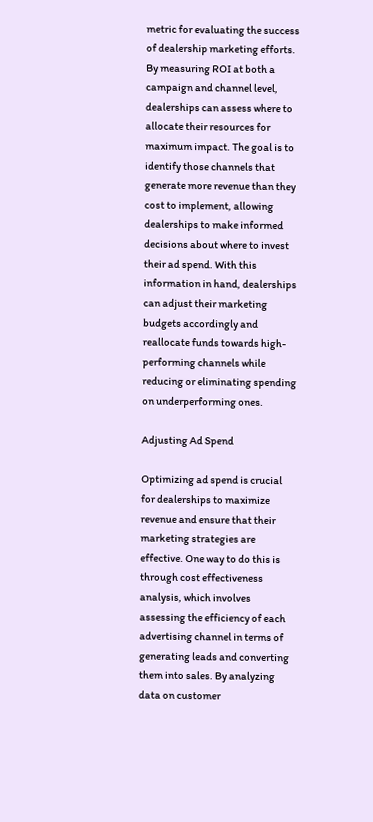metric for evaluating the success of dealership marketing efforts. By measuring ROI at both a campaign and channel level, dealerships can assess where to allocate their resources for maximum impact. The goal is to identify those channels that generate more revenue than they cost to implement, allowing dealerships to make informed decisions about where to invest their ad spend. With this information in hand, dealerships can adjust their marketing budgets accordingly and reallocate funds towards high-performing channels while reducing or eliminating spending on underperforming ones.

Adjusting Ad Spend

Optimizing ad spend is crucial for dealerships to maximize revenue and ensure that their marketing strategies are effective. One way to do this is through cost effectiveness analysis, which involves assessing the efficiency of each advertising channel in terms of generating leads and converting them into sales. By analyzing data on customer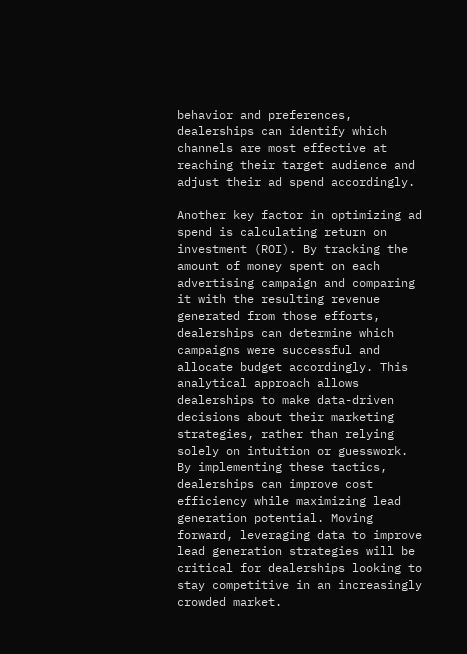behavior and preferences, dealerships can identify which channels are most effective at reaching their target audience and adjust their ad spend accordingly.

Another key factor in optimizing ad spend is calculating return on investment (ROI). By tracking the amount of money spent on each advertising campaign and comparing it with the resulting revenue generated from those efforts, dealerships can determine which campaigns were successful and allocate budget accordingly. This analytical approach allows dealerships to make data-driven decisions about their marketing strategies, rather than relying solely on intuition or guesswork. By implementing these tactics, dealerships can improve cost efficiency while maximizing lead generation potential. Moving forward, leveraging data to improve lead generation strategies will be critical for dealerships looking to stay competitive in an increasingly crowded market.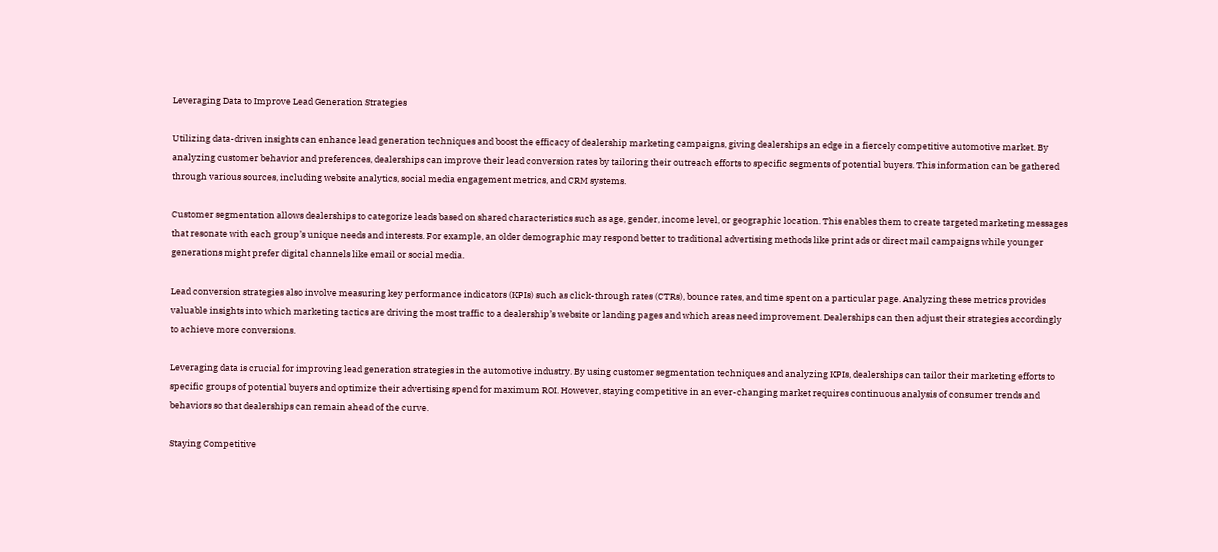Leveraging Data to Improve Lead Generation Strategies

Utilizing data-driven insights can enhance lead generation techniques and boost the efficacy of dealership marketing campaigns, giving dealerships an edge in a fiercely competitive automotive market. By analyzing customer behavior and preferences, dealerships can improve their lead conversion rates by tailoring their outreach efforts to specific segments of potential buyers. This information can be gathered through various sources, including website analytics, social media engagement metrics, and CRM systems.

Customer segmentation allows dealerships to categorize leads based on shared characteristics such as age, gender, income level, or geographic location. This enables them to create targeted marketing messages that resonate with each group’s unique needs and interests. For example, an older demographic may respond better to traditional advertising methods like print ads or direct mail campaigns while younger generations might prefer digital channels like email or social media.

Lead conversion strategies also involve measuring key performance indicators (KPIs) such as click-through rates (CTRs), bounce rates, and time spent on a particular page. Analyzing these metrics provides valuable insights into which marketing tactics are driving the most traffic to a dealership’s website or landing pages and which areas need improvement. Dealerships can then adjust their strategies accordingly to achieve more conversions.

Leveraging data is crucial for improving lead generation strategies in the automotive industry. By using customer segmentation techniques and analyzing KPIs, dealerships can tailor their marketing efforts to specific groups of potential buyers and optimize their advertising spend for maximum ROI. However, staying competitive in an ever-changing market requires continuous analysis of consumer trends and behaviors so that dealerships can remain ahead of the curve.

Staying Competitive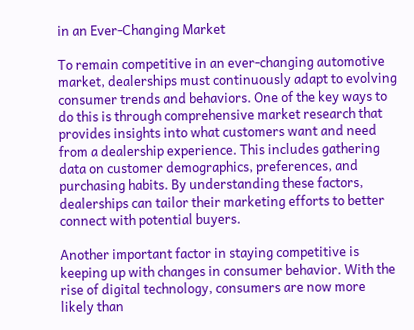in an Ever-Changing Market

To remain competitive in an ever-changing automotive market, dealerships must continuously adapt to evolving consumer trends and behaviors. One of the key ways to do this is through comprehensive market research that provides insights into what customers want and need from a dealership experience. This includes gathering data on customer demographics, preferences, and purchasing habits. By understanding these factors, dealerships can tailor their marketing efforts to better connect with potential buyers.

Another important factor in staying competitive is keeping up with changes in consumer behavior. With the rise of digital technology, consumers are now more likely than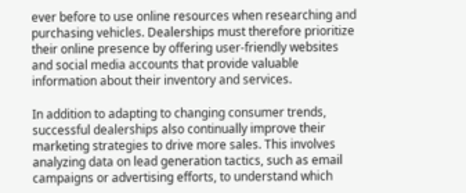ever before to use online resources when researching and purchasing vehicles. Dealerships must therefore prioritize their online presence by offering user-friendly websites and social media accounts that provide valuable information about their inventory and services.

In addition to adapting to changing consumer trends, successful dealerships also continually improve their marketing strategies to drive more sales. This involves analyzing data on lead generation tactics, such as email campaigns or advertising efforts, to understand which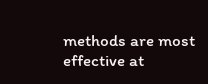methods are most effective at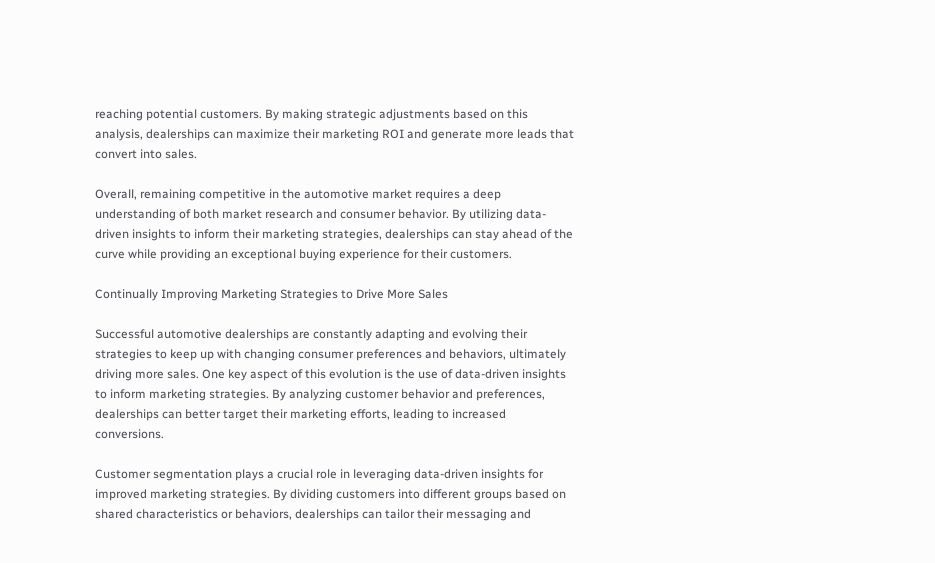reaching potential customers. By making strategic adjustments based on this analysis, dealerships can maximize their marketing ROI and generate more leads that convert into sales.

Overall, remaining competitive in the automotive market requires a deep understanding of both market research and consumer behavior. By utilizing data-driven insights to inform their marketing strategies, dealerships can stay ahead of the curve while providing an exceptional buying experience for their customers.

Continually Improving Marketing Strategies to Drive More Sales

Successful automotive dealerships are constantly adapting and evolving their strategies to keep up with changing consumer preferences and behaviors, ultimately driving more sales. One key aspect of this evolution is the use of data-driven insights to inform marketing strategies. By analyzing customer behavior and preferences, dealerships can better target their marketing efforts, leading to increased conversions.

Customer segmentation plays a crucial role in leveraging data-driven insights for improved marketing strategies. By dividing customers into different groups based on shared characteristics or behaviors, dealerships can tailor their messaging and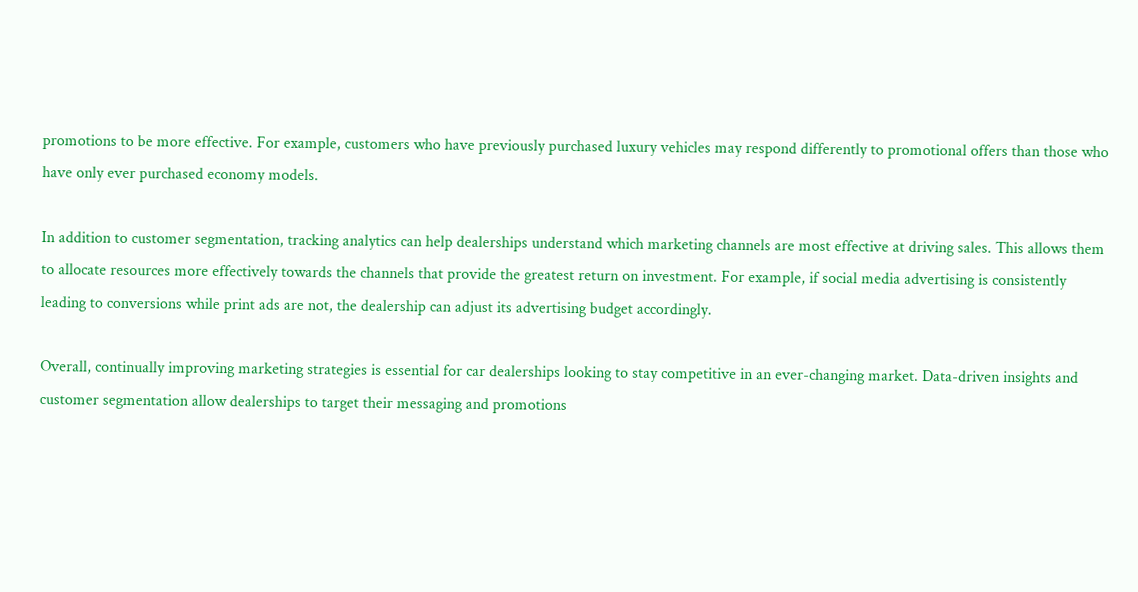promotions to be more effective. For example, customers who have previously purchased luxury vehicles may respond differently to promotional offers than those who have only ever purchased economy models.

In addition to customer segmentation, tracking analytics can help dealerships understand which marketing channels are most effective at driving sales. This allows them to allocate resources more effectively towards the channels that provide the greatest return on investment. For example, if social media advertising is consistently leading to conversions while print ads are not, the dealership can adjust its advertising budget accordingly.

Overall, continually improving marketing strategies is essential for car dealerships looking to stay competitive in an ever-changing market. Data-driven insights and customer segmentation allow dealerships to target their messaging and promotions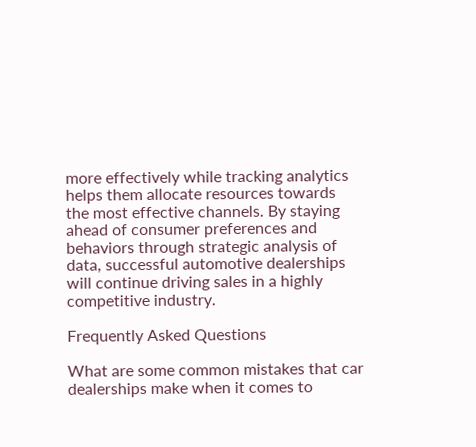more effectively while tracking analytics helps them allocate resources towards the most effective channels. By staying ahead of consumer preferences and behaviors through strategic analysis of data, successful automotive dealerships will continue driving sales in a highly competitive industry.

Frequently Asked Questions

What are some common mistakes that car dealerships make when it comes to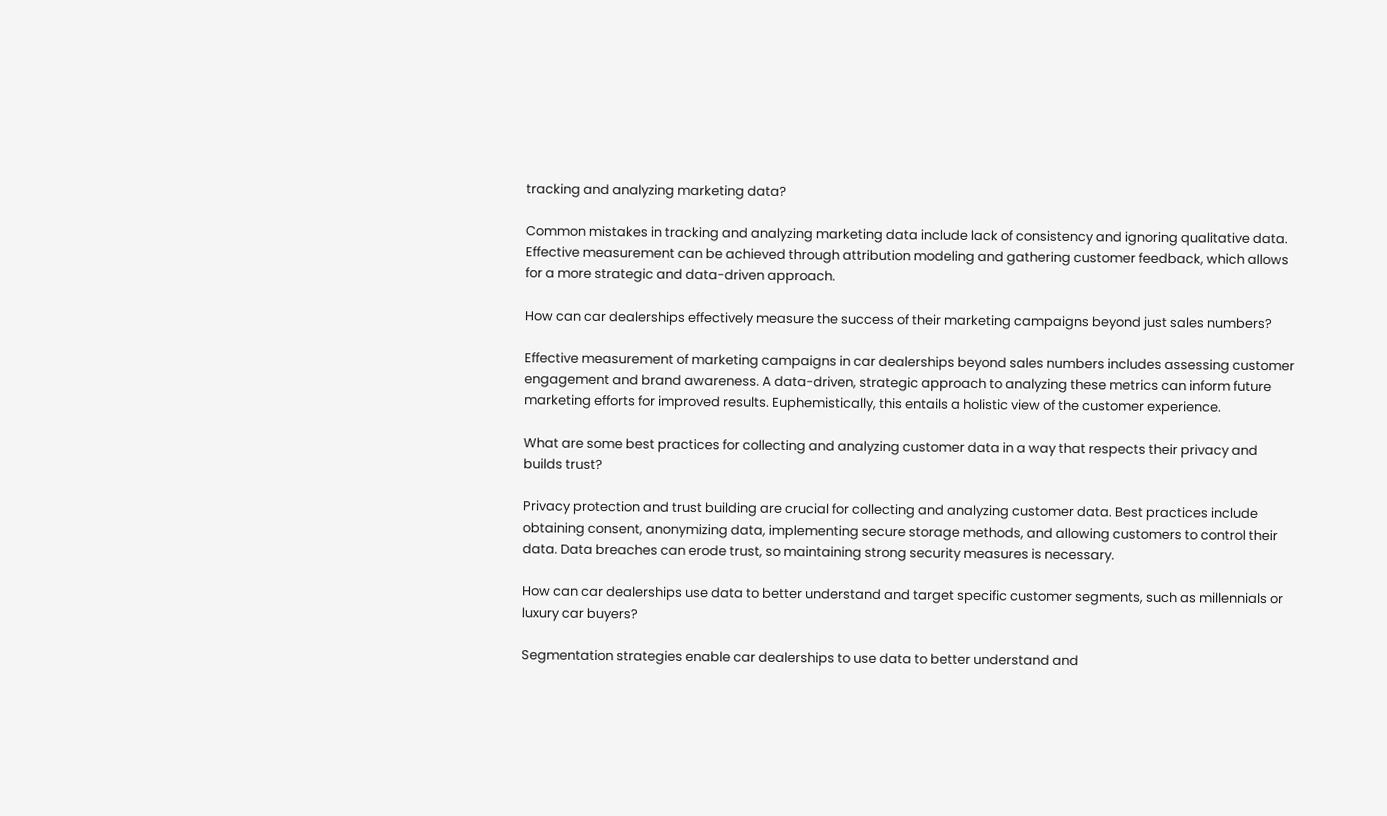tracking and analyzing marketing data?

Common mistakes in tracking and analyzing marketing data include lack of consistency and ignoring qualitative data. Effective measurement can be achieved through attribution modeling and gathering customer feedback, which allows for a more strategic and data-driven approach.

How can car dealerships effectively measure the success of their marketing campaigns beyond just sales numbers?

Effective measurement of marketing campaigns in car dealerships beyond sales numbers includes assessing customer engagement and brand awareness. A data-driven, strategic approach to analyzing these metrics can inform future marketing efforts for improved results. Euphemistically, this entails a holistic view of the customer experience.

What are some best practices for collecting and analyzing customer data in a way that respects their privacy and builds trust?

Privacy protection and trust building are crucial for collecting and analyzing customer data. Best practices include obtaining consent, anonymizing data, implementing secure storage methods, and allowing customers to control their data. Data breaches can erode trust, so maintaining strong security measures is necessary.

How can car dealerships use data to better understand and target specific customer segments, such as millennials or luxury car buyers?

Segmentation strategies enable car dealerships to use data to better understand and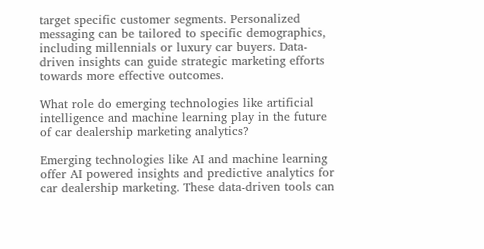target specific customer segments. Personalized messaging can be tailored to specific demographics, including millennials or luxury car buyers. Data-driven insights can guide strategic marketing efforts towards more effective outcomes.

What role do emerging technologies like artificial intelligence and machine learning play in the future of car dealership marketing analytics?

Emerging technologies like AI and machine learning offer AI powered insights and predictive analytics for car dealership marketing. These data-driven tools can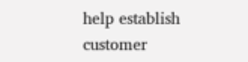help establish customer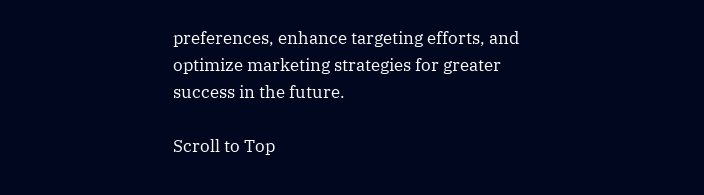preferences, enhance targeting efforts, and optimize marketing strategies for greater success in the future.

Scroll to Top